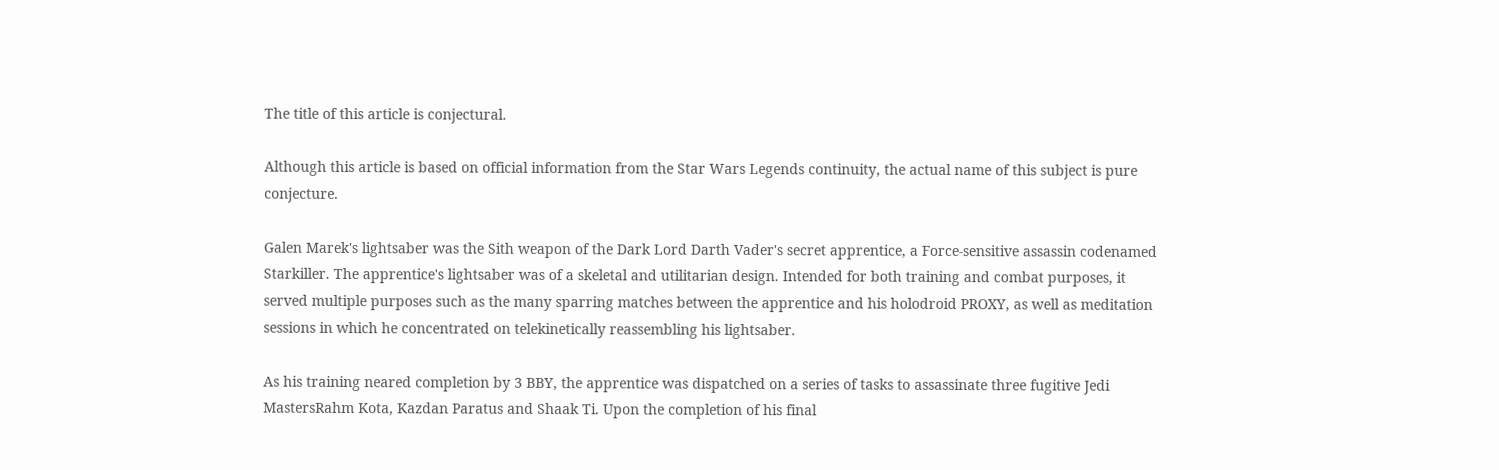The title of this article is conjectural.

Although this article is based on official information from the Star Wars Legends continuity, the actual name of this subject is pure conjecture.

Galen Marek's lightsaber was the Sith weapon of the Dark Lord Darth Vader's secret apprentice, a Force-sensitive assassin codenamed Starkiller. The apprentice's lightsaber was of a skeletal and utilitarian design. Intended for both training and combat purposes, it served multiple purposes such as the many sparring matches between the apprentice and his holodroid PROXY, as well as meditation sessions in which he concentrated on telekinetically reassembling his lightsaber.

As his training neared completion by 3 BBY, the apprentice was dispatched on a series of tasks to assassinate three fugitive Jedi MastersRahm Kota, Kazdan Paratus and Shaak Ti. Upon the completion of his final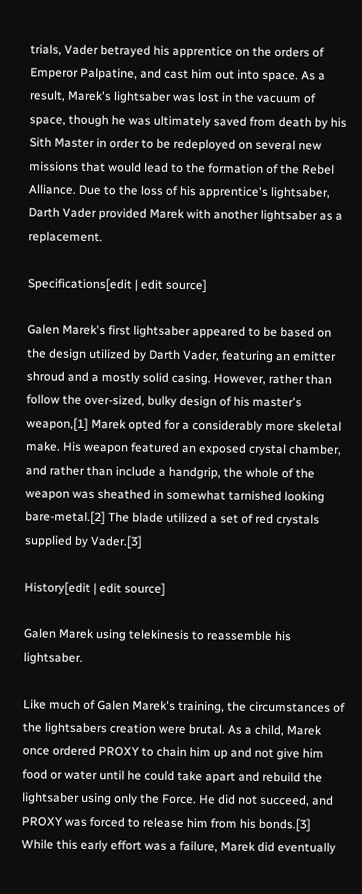trials, Vader betrayed his apprentice on the orders of Emperor Palpatine, and cast him out into space. As a result, Marek's lightsaber was lost in the vacuum of space, though he was ultimately saved from death by his Sith Master in order to be redeployed on several new missions that would lead to the formation of the Rebel Alliance. Due to the loss of his apprentice's lightsaber, Darth Vader provided Marek with another lightsaber as a replacement.

Specifications[edit | edit source]

Galen Marek's first lightsaber appeared to be based on the design utilized by Darth Vader, featuring an emitter shroud and a mostly solid casing. However, rather than follow the over-sized, bulky design of his master's weapon,[1] Marek opted for a considerably more skeletal make. His weapon featured an exposed crystal chamber, and rather than include a handgrip, the whole of the weapon was sheathed in somewhat tarnished looking bare-metal.[2] The blade utilized a set of red crystals supplied by Vader.[3]

History[edit | edit source]

Galen Marek using telekinesis to reassemble his lightsaber.

Like much of Galen Marek's training, the circumstances of the lightsabers creation were brutal. As a child, Marek once ordered PROXY to chain him up and not give him food or water until he could take apart and rebuild the lightsaber using only the Force. He did not succeed, and PROXY was forced to release him from his bonds.[3] While this early effort was a failure, Marek did eventually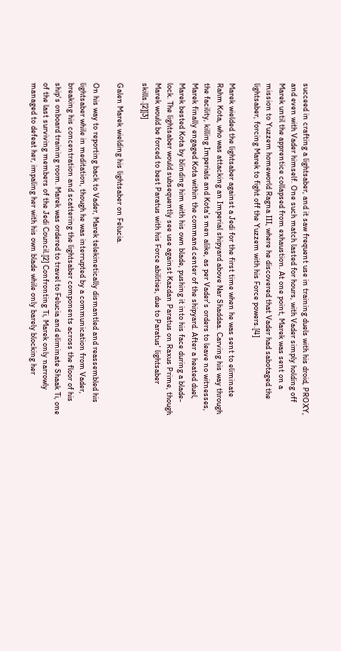succeed in crafting a lightsaber, and it saw frequent use in training duels with his droid, PROXY, and even with Vader himself. One such match lasted for hours, with Vader simply holding off Marek until the apprentice collapsed from exhaustion. At one point, Marek was sent on a mission to Yuzzem homeworld Ragna III, where he discovered that Vader had sabotaged the lightsaber, forcing Marek to fight off the Yuzzem with his Force powers.[4]

Marek wielded the lightsaber against a Jedi for the first time when he was sent to eliminate Rahm Kota, who was attacking an Imperial shipyard above Nar Shaddaa. Carving his way through the facility, killing Imperials and Kota's men alike, as per Vader's orders to leave no witnesses, Marek finally engaged Kota within the command center of the shipyard. After a heated duel, Marek bested Kota by blinding him with his own blade, pushing it into his face during a blade-lock. The lightsaber would subsequently see use against Kazdan Paratus on Raxus Prime, though Marek would be forced to best Paratus with his Force abilities, due to Paratus' lightsaber skills.[2][3]

Galen Marek wielding his lightsaber on Felucia.

On his way to reporting back to Vader, Marek telekinetically dismantled and reassembled his lightsaber while in meditation, though he was interrupted by a communication from Vader, breaking his concentration and scattering the lightsaber components across the floor of his ship's onboard training room. Marek was ordered to travel to Felucia and eliminate Shaak Ti, one of the last surviving members of the Jedi Council.[2] Confronting Ti, Marek only narrowly managed to defeat her, impaling her with his own blade while only barely blocking her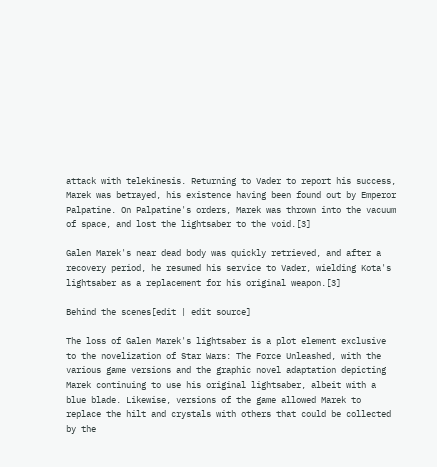attack with telekinesis. Returning to Vader to report his success, Marek was betrayed, his existence having been found out by Emperor Palpatine. On Palpatine's orders, Marek was thrown into the vacuum of space, and lost the lightsaber to the void.[3]

Galen Marek's near dead body was quickly retrieved, and after a recovery period, he resumed his service to Vader, wielding Kota's lightsaber as a replacement for his original weapon.[3]

Behind the scenes[edit | edit source]

The loss of Galen Marek's lightsaber is a plot element exclusive to the novelization of Star Wars: The Force Unleashed, with the various game versions and the graphic novel adaptation depicting Marek continuing to use his original lightsaber, albeit with a blue blade. Likewise, versions of the game allowed Marek to replace the hilt and crystals with others that could be collected by the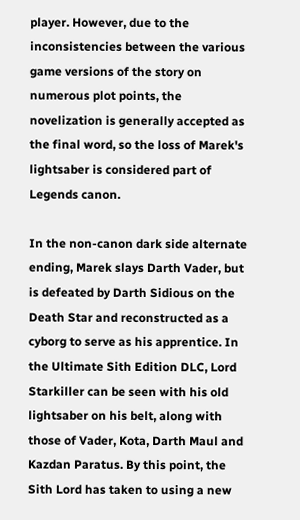player. However, due to the inconsistencies between the various game versions of the story on numerous plot points, the novelization is generally accepted as the final word, so the loss of Marek's lightsaber is considered part of Legends canon.

In the non-canon dark side alternate ending, Marek slays Darth Vader, but is defeated by Darth Sidious on the Death Star and reconstructed as a cyborg to serve as his apprentice. In the Ultimate Sith Edition DLC, Lord Starkiller can be seen with his old lightsaber on his belt, along with those of Vader, Kota, Darth Maul and Kazdan Paratus. By this point, the Sith Lord has taken to using a new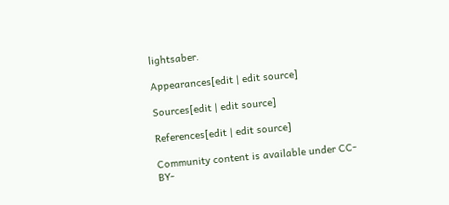lightsaber.

Appearances[edit | edit source]

Sources[edit | edit source]

References[edit | edit source]

Community content is available under CC-BY-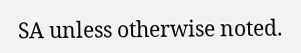SA unless otherwise noted.